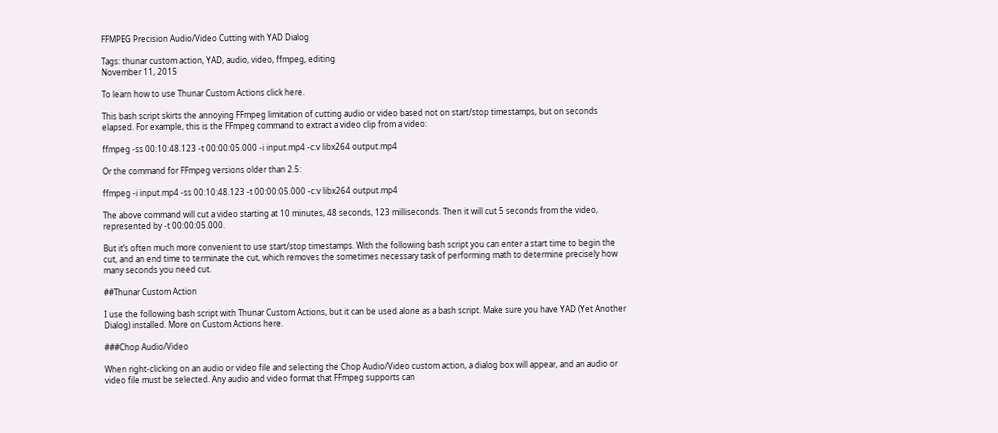FFMPEG Precision Audio/Video Cutting with YAD Dialog

Tags: thunar custom action, YAD, audio, video, ffmpeg, editing
November 11, 2015

To learn how to use Thunar Custom Actions click here.

This bash script skirts the annoying FFmpeg limitation of cutting audio or video based not on start/stop timestamps, but on seconds elapsed. For example, this is the FFmpeg command to extract a video clip from a video:

ffmpeg -ss 00:10:48.123 -t 00:00:05.000 -i input.mp4 -c:v libx264 output.mp4

Or the command for FFmpeg versions older than 2.5:

ffmpeg -i input.mp4 -ss 00:10:48.123 -t 00:00:05.000 -c:v libx264 output.mp4

The above command will cut a video starting at 10 minutes, 48 seconds, 123 milliseconds. Then it will cut 5 seconds from the video, represented by -t 00:00:05.000.

But it’s often much more convenient to use start/stop timestamps. With the following bash script you can enter a start time to begin the cut, and an end time to terminate the cut, which removes the sometimes necessary task of performing math to determine precisely how many seconds you need cut.

##Thunar Custom Action

I use the following bash script with Thunar Custom Actions, but it can be used alone as a bash script. Make sure you have YAD (Yet Another Dialog) installed. More on Custom Actions here.

###Chop Audio/Video

When right-clicking on an audio or video file and selecting the Chop Audio/Video custom action, a dialog box will appear, and an audio or video file must be selected. Any audio and video format that FFmpeg supports can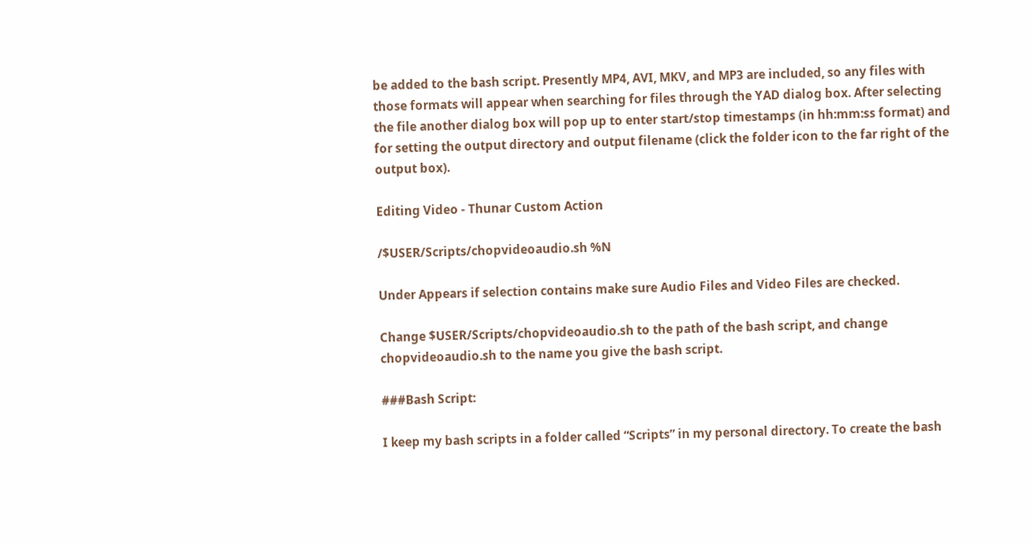be added to the bash script. Presently MP4, AVI, MKV, and MP3 are included, so any files with those formats will appear when searching for files through the YAD dialog box. After selecting the file another dialog box will pop up to enter start/stop timestamps (in hh:mm:ss format) and for setting the output directory and output filename (click the folder icon to the far right of the output box).

Editing Video - Thunar Custom Action

/$USER/Scripts/chopvideoaudio.sh %N

Under Appears if selection contains make sure Audio Files and Video Files are checked.

Change $USER/Scripts/chopvideoaudio.sh to the path of the bash script, and change chopvideoaudio.sh to the name you give the bash script.

###Bash Script:

I keep my bash scripts in a folder called “Scripts” in my personal directory. To create the bash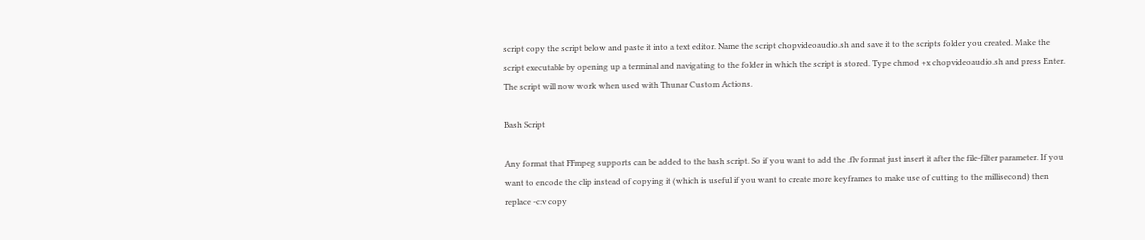script copy the script below and paste it into a text editor. Name the script chopvideoaudio.sh and save it to the scripts folder you created. Make the script executable by opening up a terminal and navigating to the folder in which the script is stored. Type chmod +x chopvideoaudio.sh and press Enter. The script will now work when used with Thunar Custom Actions.

Bash Script

Any format that FFmpeg supports can be added to the bash script. So if you want to add the .flv format just insert it after the file-filter parameter. If you want to encode the clip instead of copying it (which is useful if you want to create more keyframes to make use of cutting to the millisecond) then replace -c:v copy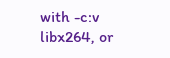with -c:v libx264, or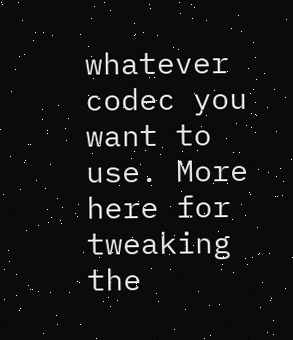whatever codec you want to use. More here for tweaking the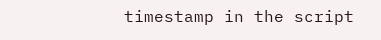timestamp in the script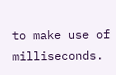to make use of milliseconds.